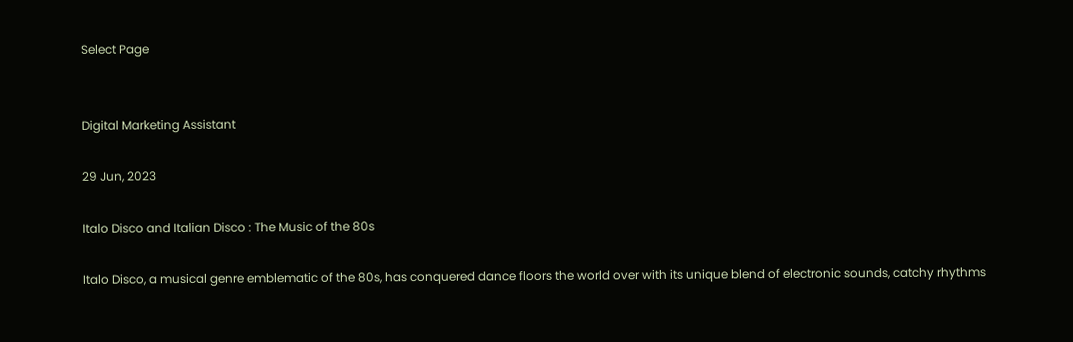Select Page


Digital Marketing Assistant

29 Jun, 2023

Italo Disco and Italian Disco : The Music of the 80s

Italo Disco, a musical genre emblematic of the 80s, has conquered dance floors the world over with its unique blend of electronic sounds, catchy rhythms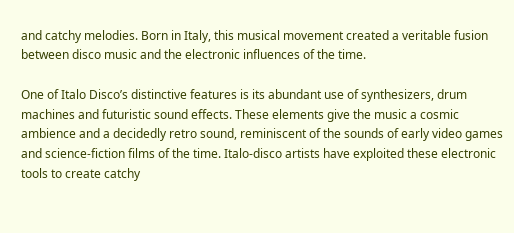and catchy melodies. Born in Italy, this musical movement created a veritable fusion between disco music and the electronic influences of the time.

One of Italo Disco’s distinctive features is its abundant use of synthesizers, drum machines and futuristic sound effects. These elements give the music a cosmic ambience and a decidedly retro sound, reminiscent of the sounds of early video games and science-fiction films of the time. Italo-disco artists have exploited these electronic tools to create catchy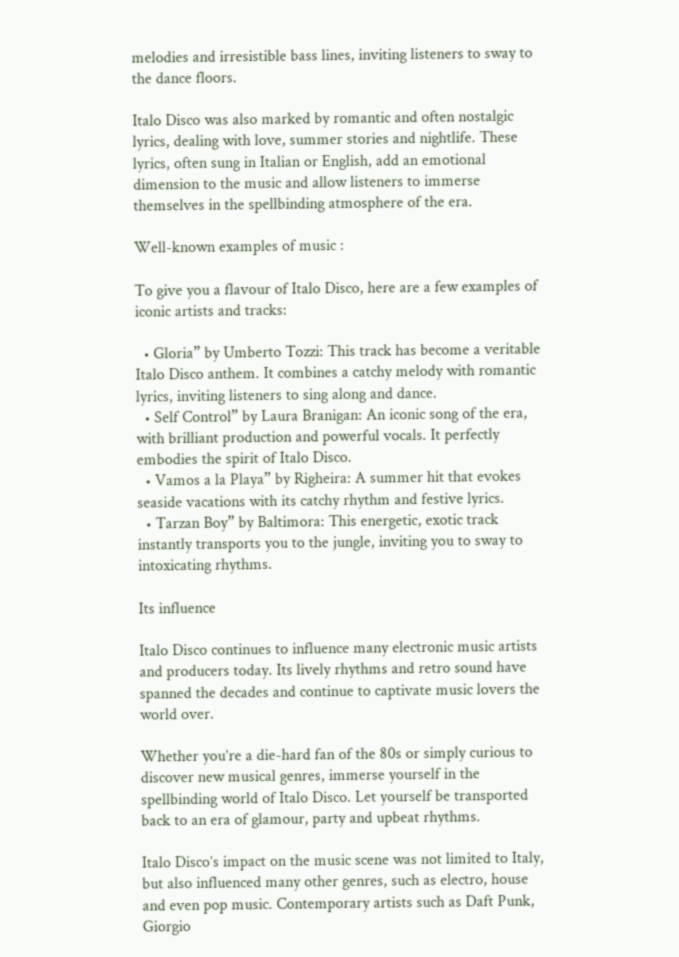melodies and irresistible bass lines, inviting listeners to sway to the dance floors.

Italo Disco was also marked by romantic and often nostalgic lyrics, dealing with love, summer stories and nightlife. These lyrics, often sung in Italian or English, add an emotional dimension to the music and allow listeners to immerse themselves in the spellbinding atmosphere of the era.

Well-known examples of music :

To give you a flavour of Italo Disco, here are a few examples of iconic artists and tracks:

  • Gloria” by Umberto Tozzi: This track has become a veritable Italo Disco anthem. It combines a catchy melody with romantic lyrics, inviting listeners to sing along and dance.
  • Self Control” by Laura Branigan: An iconic song of the era, with brilliant production and powerful vocals. It perfectly embodies the spirit of Italo Disco.
  • Vamos a la Playa” by Righeira: A summer hit that evokes seaside vacations with its catchy rhythm and festive lyrics.
  • Tarzan Boy” by Baltimora: This energetic, exotic track instantly transports you to the jungle, inviting you to sway to intoxicating rhythms.

Its influence

Italo Disco continues to influence many electronic music artists and producers today. Its lively rhythms and retro sound have spanned the decades and continue to captivate music lovers the world over.

Whether you’re a die-hard fan of the 80s or simply curious to discover new musical genres, immerse yourself in the spellbinding world of Italo Disco. Let yourself be transported back to an era of glamour, party and upbeat rhythms.

Italo Disco’s impact on the music scene was not limited to Italy, but also influenced many other genres, such as electro, house and even pop music. Contemporary artists such as Daft Punk, Giorgio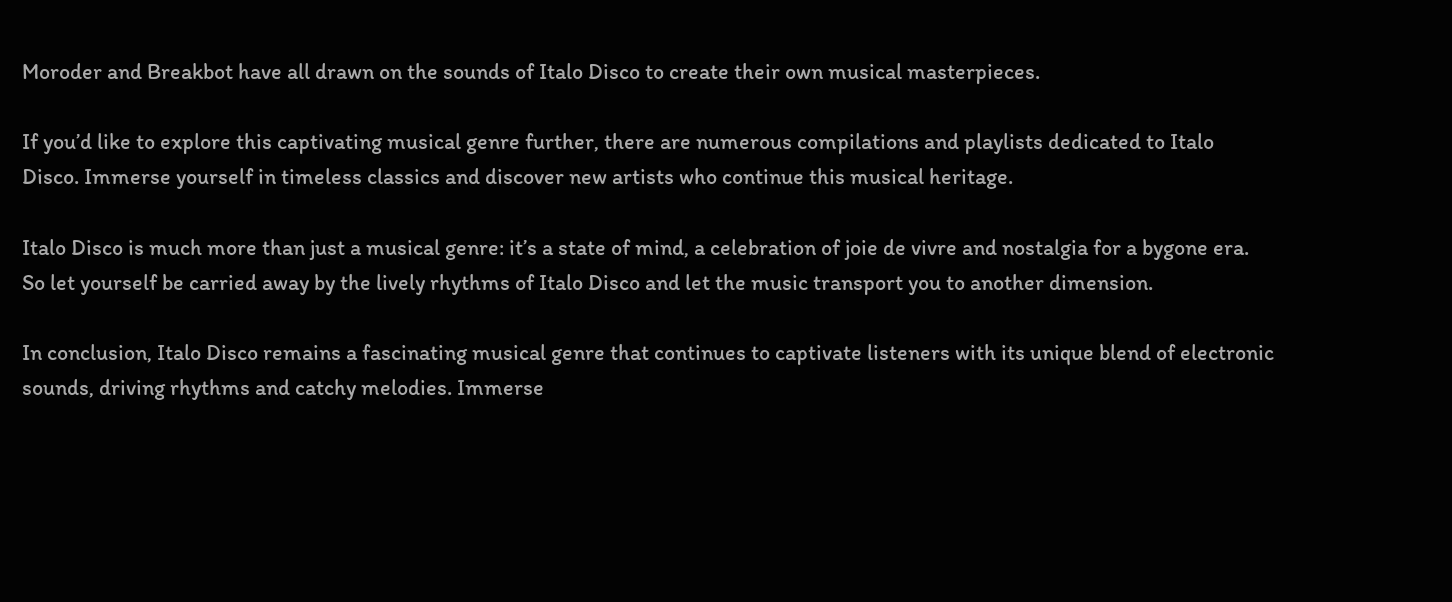Moroder and Breakbot have all drawn on the sounds of Italo Disco to create their own musical masterpieces.

If you’d like to explore this captivating musical genre further, there are numerous compilations and playlists dedicated to Italo Disco. Immerse yourself in timeless classics and discover new artists who continue this musical heritage.

Italo Disco is much more than just a musical genre: it’s a state of mind, a celebration of joie de vivre and nostalgia for a bygone era. So let yourself be carried away by the lively rhythms of Italo Disco and let the music transport you to another dimension.

In conclusion, Italo Disco remains a fascinating musical genre that continues to captivate listeners with its unique blend of electronic sounds, driving rhythms and catchy melodies. Immerse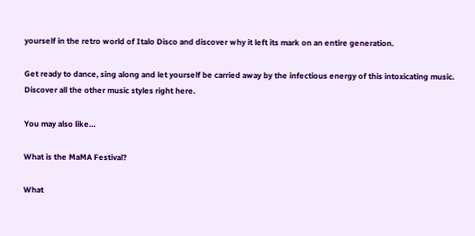yourself in the retro world of Italo Disco and discover why it left its mark on an entire generation.

Get ready to dance, sing along and let yourself be carried away by the infectious energy of this intoxicating music. Discover all the other music styles right here.

You may also like…

What is the MaMA Festival?

What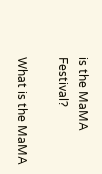is the MaMA Festival?

What is the MaMA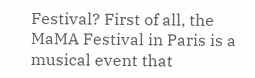Festival? First of all, the MaMA Festival in Paris is a musical event that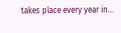takes place every year in...